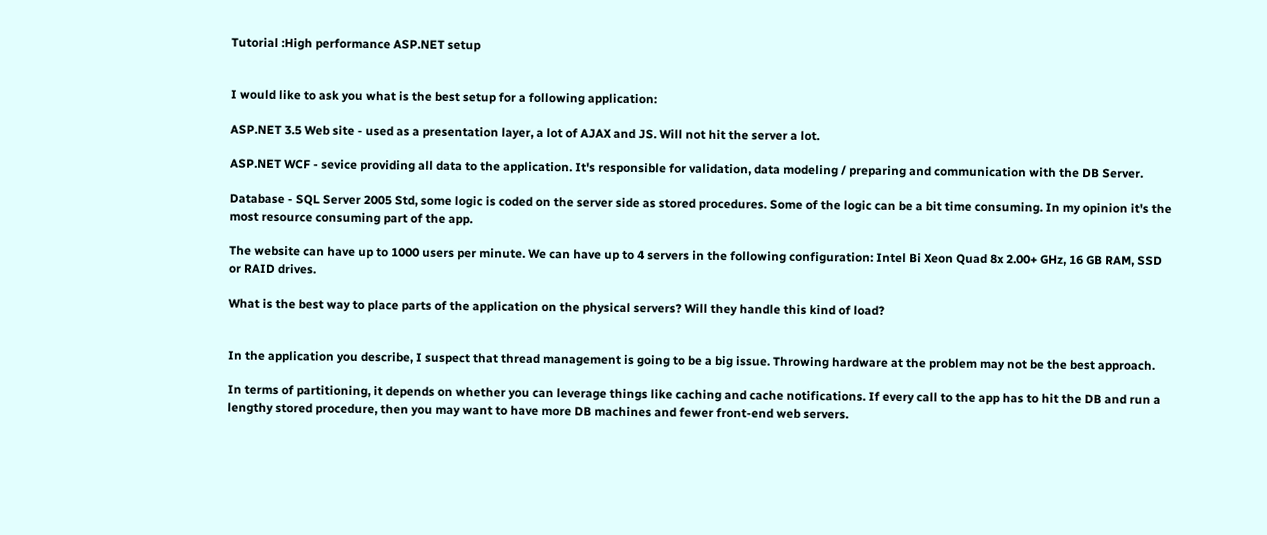Tutorial :High performance ASP.NET setup


I would like to ask you what is the best setup for a following application:

ASP.NET 3.5 Web site - used as a presentation layer, a lot of AJAX and JS. Will not hit the server a lot.

ASP.NET WCF - sevice providing all data to the application. It's responsible for validation, data modeling / preparing and communication with the DB Server.

Database - SQL Server 2005 Std, some logic is coded on the server side as stored procedures. Some of the logic can be a bit time consuming. In my opinion it's the most resource consuming part of the app.

The website can have up to 1000 users per minute. We can have up to 4 servers in the following configuration: Intel Bi Xeon Quad 8x 2.00+ GHz, 16 GB RAM, SSD or RAID drives.

What is the best way to place parts of the application on the physical servers? Will they handle this kind of load?


In the application you describe, I suspect that thread management is going to be a big issue. Throwing hardware at the problem may not be the best approach.

In terms of partitioning, it depends on whether you can leverage things like caching and cache notifications. If every call to the app has to hit the DB and run a lengthy stored procedure, then you may want to have more DB machines and fewer front-end web servers.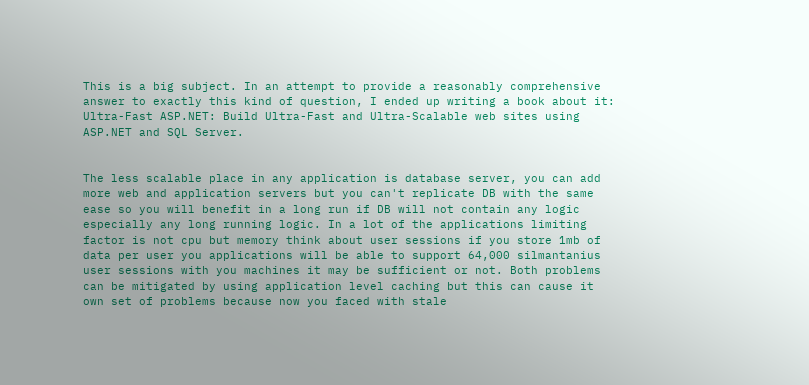This is a big subject. In an attempt to provide a reasonably comprehensive answer to exactly this kind of question, I ended up writing a book about it: Ultra-Fast ASP.NET: Build Ultra-Fast and Ultra-Scalable web sites using ASP.NET and SQL Server.


The less scalable place in any application is database server, you can add more web and application servers but you can't replicate DB with the same ease so you will benefit in a long run if DB will not contain any logic especially any long running logic. In a lot of the applications limiting factor is not cpu but memory think about user sessions if you store 1mb of data per user you applications will be able to support 64,000 silmantanius user sessions with you machines it may be sufficient or not. Both problems can be mitigated by using application level caching but this can cause it own set of problems because now you faced with stale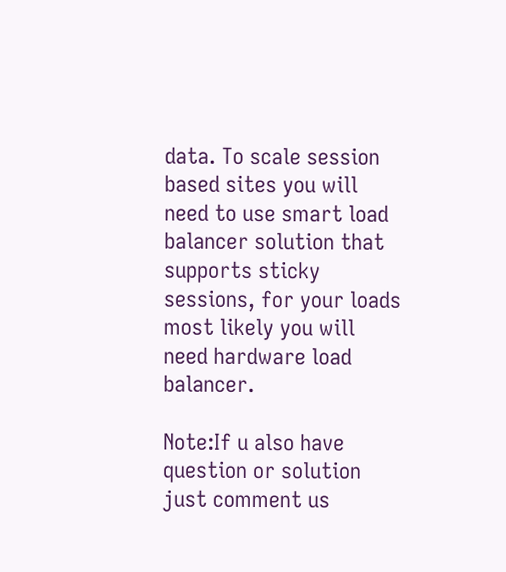data. To scale session based sites you will need to use smart load balancer solution that supports sticky sessions, for your loads most likely you will need hardware load balancer.

Note:If u also have question or solution just comment us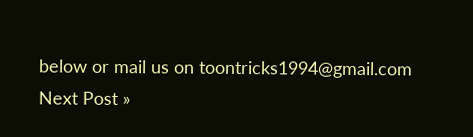below or mail us on toontricks1994@gmail.com
Next Post »